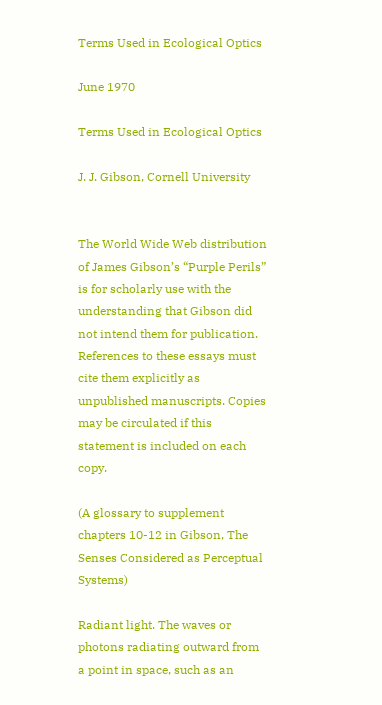Terms Used in Ecological Optics

June 1970

Terms Used in Ecological Optics

J. J. Gibson, Cornell University


The World Wide Web distribution of James Gibson’s “Purple Perils” is for scholarly use with the understanding that Gibson did not intend them for publication. References to these essays must cite them explicitly as unpublished manuscripts. Copies may be circulated if this statement is included on each copy.

(A glossary to supplement chapters 10-12 in Gibson, The Senses Considered as Perceptual Systems)

Radiant light. The waves or photons radiating outward from a point in space, such as an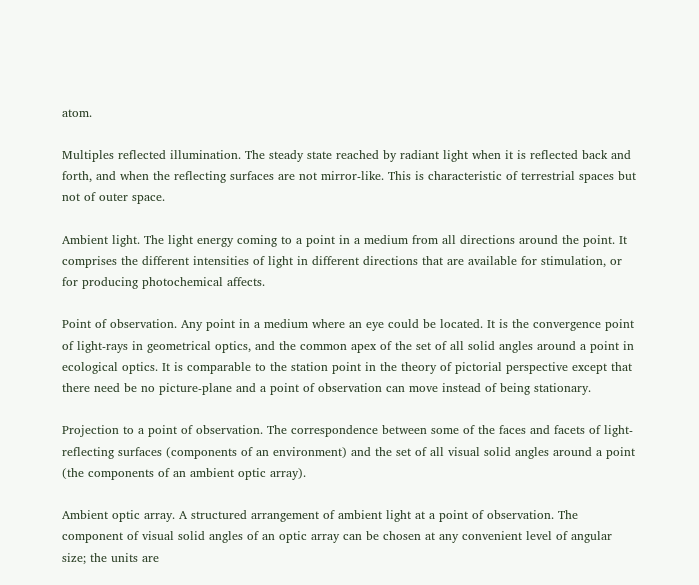atom.

Multiples reflected illumination. The steady state reached by radiant light when it is reflected back and forth, and when the reflecting surfaces are not mirror-like. This is characteristic of terrestrial spaces but not of outer space.

Ambient light. The light energy coming to a point in a medium from all directions around the point. It comprises the different intensities of light in different directions that are available for stimulation, or for producing photochemical affects.

Point of observation. Any point in a medium where an eye could be located. It is the convergence point of light-rays in geometrical optics, and the common apex of the set of all solid angles around a point in ecological optics. It is comparable to the station point in the theory of pictorial perspective except that there need be no picture-plane and a point of observation can move instead of being stationary.

Projection to a point of observation. The correspondence between some of the faces and facets of light-reflecting surfaces (components of an environment) and the set of all visual solid angles around a point (the components of an ambient optic array).

Ambient optic array. A structured arrangement of ambient light at a point of observation. The component of visual solid angles of an optic array can be chosen at any convenient level of angular size; the units are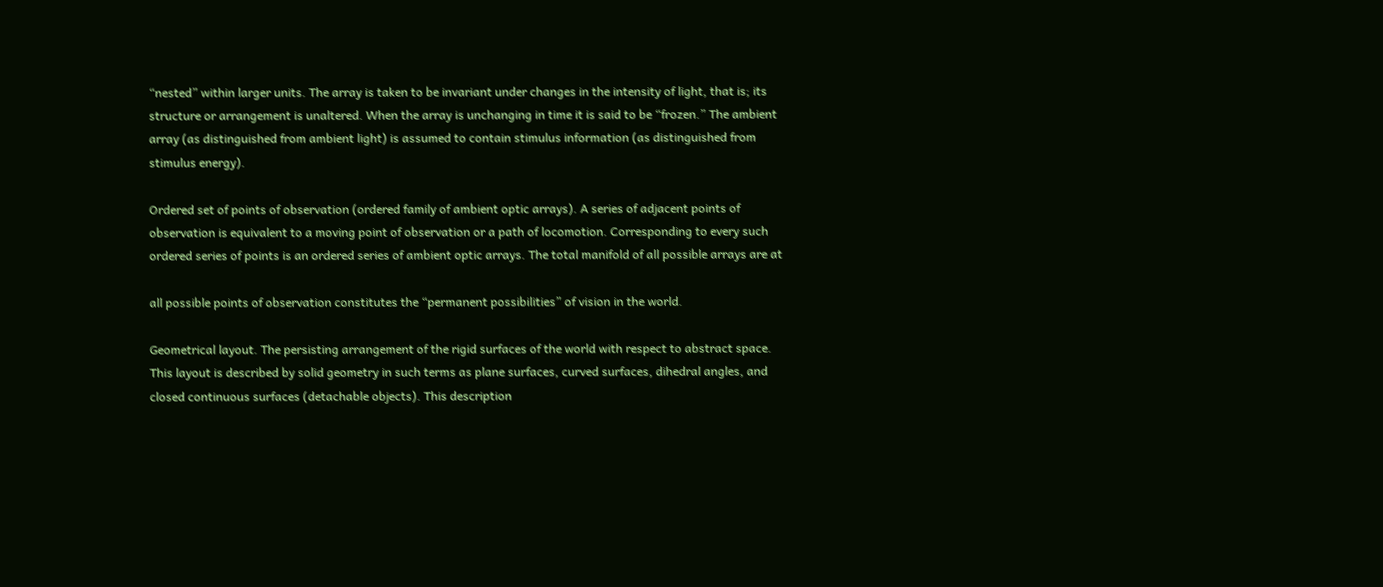“nested” within larger units. The array is taken to be invariant under changes in the intensity of light, that is; its structure or arrangement is unaltered. When the array is unchanging in time it is said to be “frozen.” The ambient array (as distinguished from ambient light) is assumed to contain stimulus information (as distinguished from stimulus energy).

Ordered set of points of observation (ordered family of ambient optic arrays). A series of adjacent points of observation is equivalent to a moving point of observation or a path of locomotion. Corresponding to every such ordered series of points is an ordered series of ambient optic arrays. The total manifold of all possible arrays are at

all possible points of observation constitutes the “permanent possibilities” of vision in the world.

Geometrical layout. The persisting arrangement of the rigid surfaces of the world with respect to abstract space. This layout is described by solid geometry in such terms as plane surfaces, curved surfaces, dihedral angles, and closed continuous surfaces (detachable objects). This description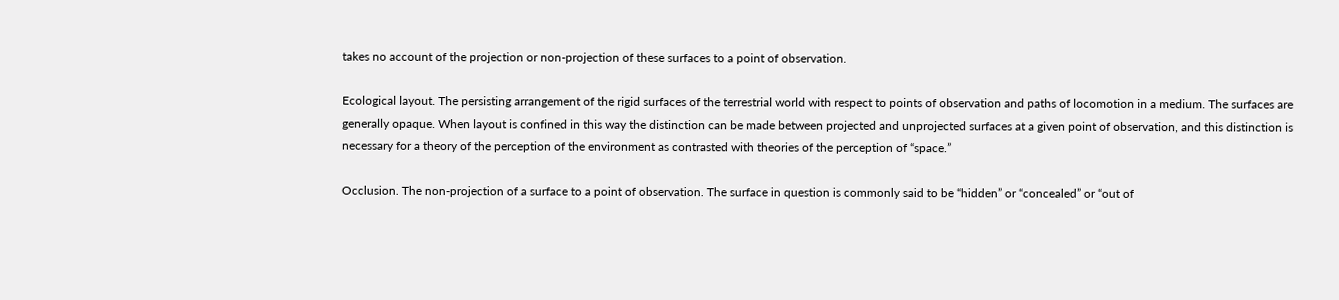takes no account of the projection or non-projection of these surfaces to a point of observation.

Ecological layout. The persisting arrangement of the rigid surfaces of the terrestrial world with respect to points of observation and paths of locomotion in a medium. The surfaces are generally opaque. When layout is confined in this way the distinction can be made between projected and unprojected surfaces at a given point of observation, and this distinction is necessary for a theory of the perception of the environment as contrasted with theories of the perception of “space.”

Occlusion. The non-projection of a surface to a point of observation. The surface in question is commonly said to be “hidden” or “concealed” or “out of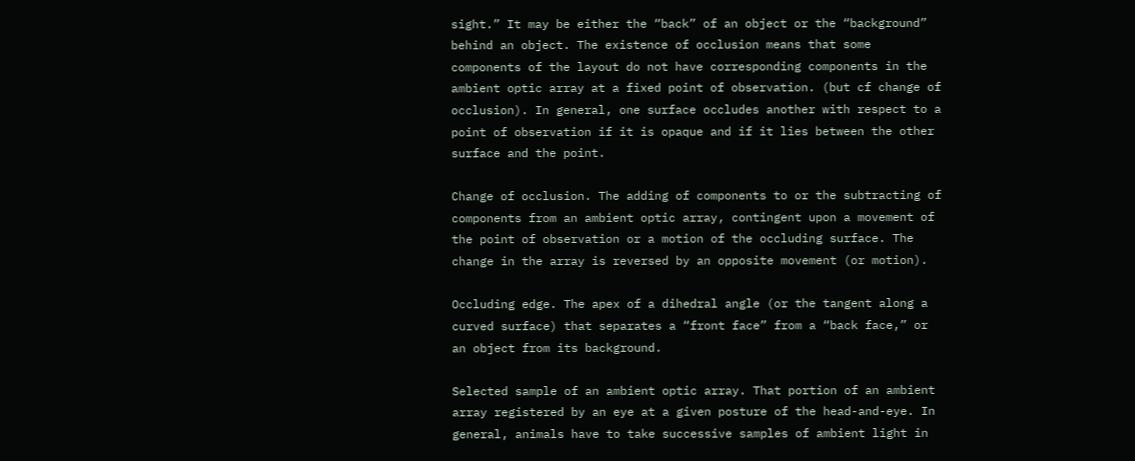sight.” It may be either the “back” of an object or the “background” behind an object. The existence of occlusion means that some components of the layout do not have corresponding components in the ambient optic array at a fixed point of observation. (but cf change of occlusion). In general, one surface occludes another with respect to a point of observation if it is opaque and if it lies between the other surface and the point.

Change of occlusion. The adding of components to or the subtracting of components from an ambient optic array, contingent upon a movement of the point of observation or a motion of the occluding surface. The change in the array is reversed by an opposite movement (or motion).

Occluding edge. The apex of a dihedral angle (or the tangent along a curved surface) that separates a “front face” from a “back face,” or an object from its background.

Selected sample of an ambient optic array. That portion of an ambient array registered by an eye at a given posture of the head-and-eye. In general, animals have to take successive samples of ambient light in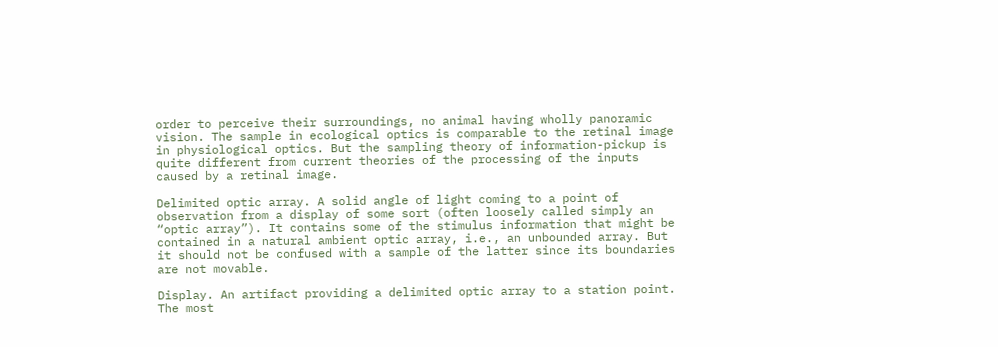order to perceive their surroundings, no animal having wholly panoramic vision. The sample in ecological optics is comparable to the retinal image in physiological optics. But the sampling theory of information-pickup is quite different from current theories of the processing of the inputs caused by a retinal image.

Delimited optic array. A solid angle of light coming to a point of observation from a display of some sort (often loosely called simply an “optic array”). It contains some of the stimulus information that might be contained in a natural ambient optic array, i.e., an unbounded array. But it should not be confused with a sample of the latter since its boundaries are not movable.

Display. An artifact providing a delimited optic array to a station point. The most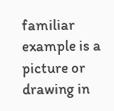familiar example is a picture or drawing in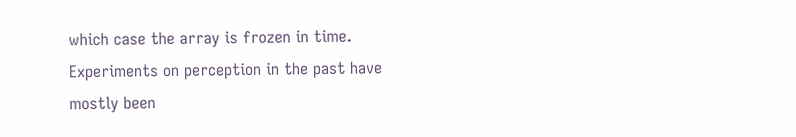which case the array is frozen in time. Experiments on perception in the past have mostly been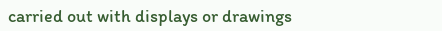carried out with displays or drawings